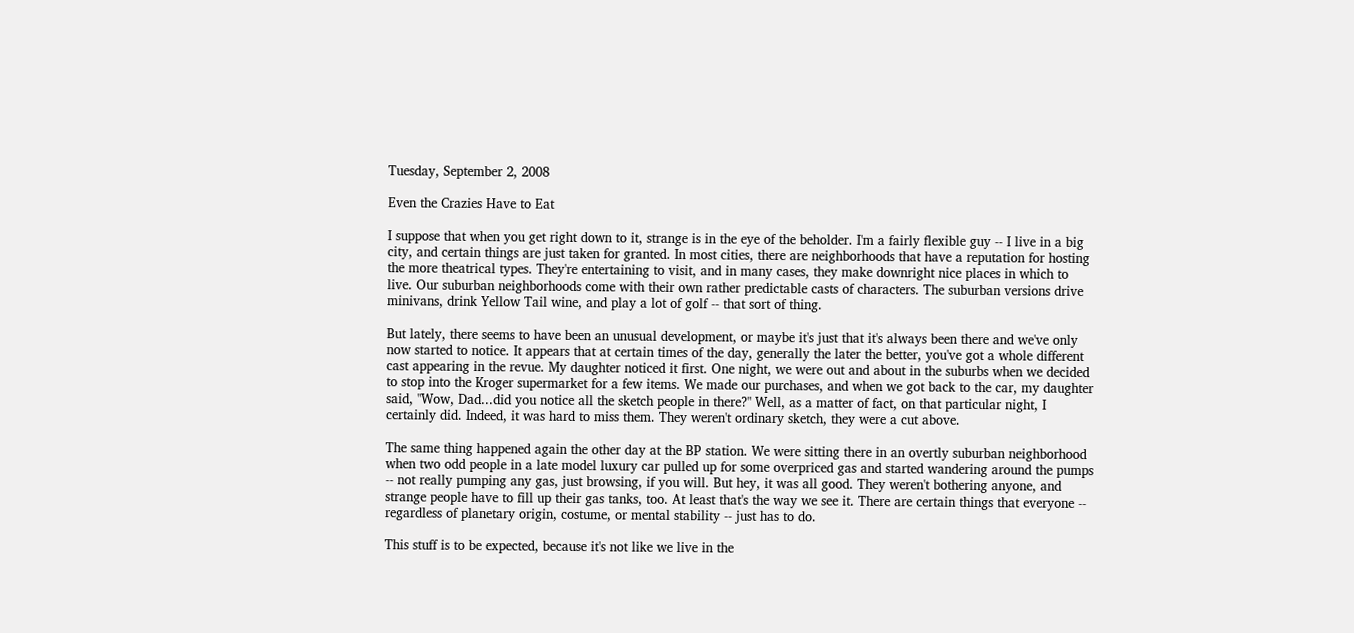Tuesday, September 2, 2008

Even the Crazies Have to Eat

I suppose that when you get right down to it, strange is in the eye of the beholder. I'm a fairly flexible guy -- I live in a big city, and certain things are just taken for granted. In most cities, there are neighborhoods that have a reputation for hosting the more theatrical types. They're entertaining to visit, and in many cases, they make downright nice places in which to live. Our suburban neighborhoods come with their own rather predictable casts of characters. The suburban versions drive minivans, drink Yellow Tail wine, and play a lot of golf -- that sort of thing.

But lately, there seems to have been an unusual development, or maybe it's just that it's always been there and we've only now started to notice. It appears that at certain times of the day, generally the later the better, you've got a whole different cast appearing in the revue. My daughter noticed it first. One night, we were out and about in the suburbs when we decided to stop into the Kroger supermarket for a few items. We made our purchases, and when we got back to the car, my daughter said, "Wow, Dad...did you notice all the sketch people in there?" Well, as a matter of fact, on that particular night, I certainly did. Indeed, it was hard to miss them. They weren't ordinary sketch, they were a cut above.

The same thing happened again the other day at the BP station. We were sitting there in an overtly suburban neighborhood when two odd people in a late model luxury car pulled up for some overpriced gas and started wandering around the pumps -- not really pumping any gas, just browsing, if you will. But hey, it was all good. They weren't bothering anyone, and strange people have to fill up their gas tanks, too. At least that's the way we see it. There are certain things that everyone -- regardless of planetary origin, costume, or mental stability -- just has to do.

This stuff is to be expected, because it's not like we live in the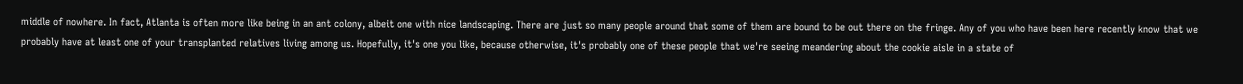middle of nowhere. In fact, Atlanta is often more like being in an ant colony, albeit one with nice landscaping. There are just so many people around that some of them are bound to be out there on the fringe. Any of you who have been here recently know that we probably have at least one of your transplanted relatives living among us. Hopefully, it's one you like, because otherwise, it's probably one of these people that we're seeing meandering about the cookie aisle in a state of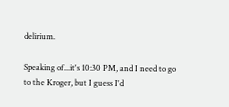delirium.

Speaking of...it's 10:30 PM, and I need to go to the Kroger, but I guess I'd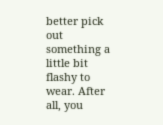better pick out something a little bit flashy to wear. After all, you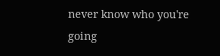never know who you're going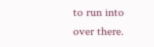to run into over there.